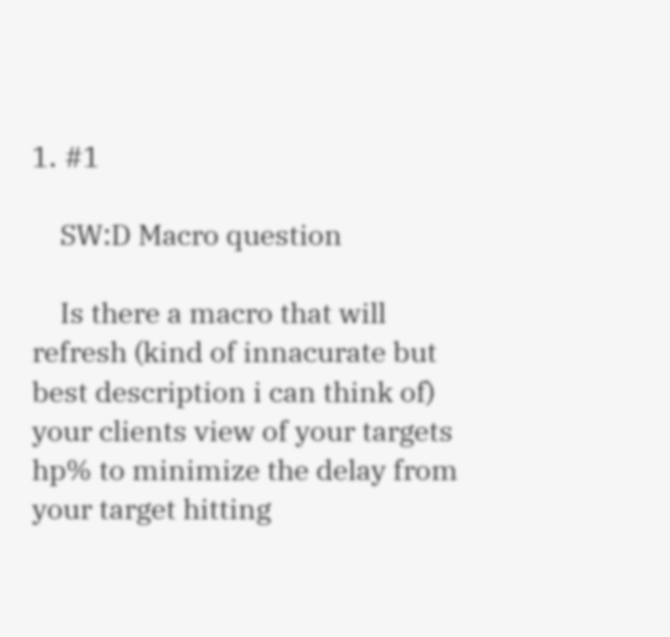1. #1

    SW:D Macro question

    Is there a macro that will refresh (kind of innacurate but best description i can think of) your clients view of your targets hp% to minimize the delay from your target hitting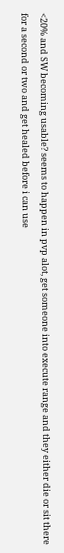<20% and SW becoming usable? seems to happen in pvp alot, get someone into execute range and they either die or sit there for a second or two and get healed before i can use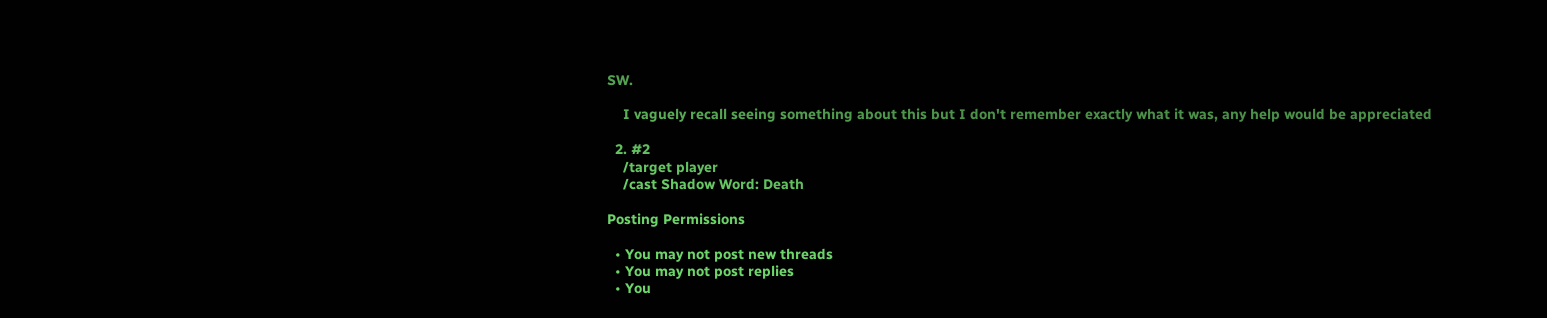SW.

    I vaguely recall seeing something about this but I don't remember exactly what it was, any help would be appreciated

  2. #2
    /target player
    /cast Shadow Word: Death

Posting Permissions

  • You may not post new threads
  • You may not post replies
  • You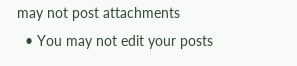may not post attachments
  • You may not edit your posts